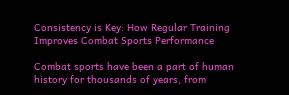Consistency is Key: How Regular Training Improves Combat Sports Performance

Combat sports have been a part of human history for thousands of years, from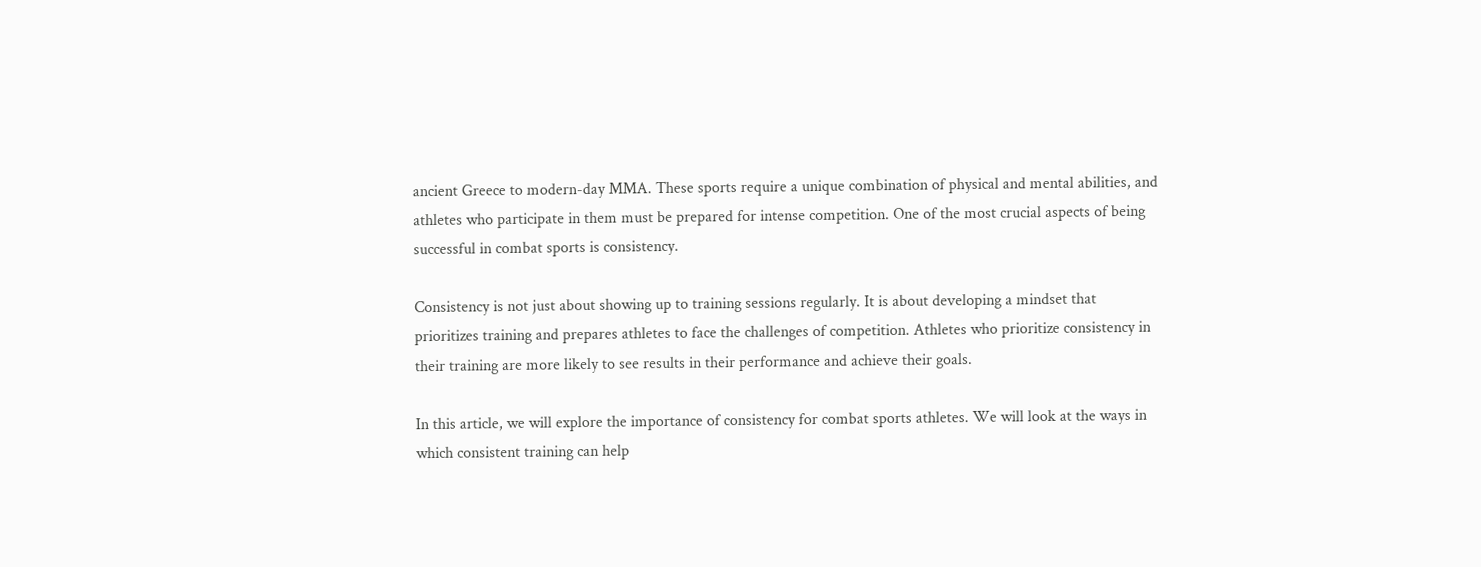ancient Greece to modern-day MMA. These sports require a unique combination of physical and mental abilities, and athletes who participate in them must be prepared for intense competition. One of the most crucial aspects of being successful in combat sports is consistency.

Consistency is not just about showing up to training sessions regularly. It is about developing a mindset that prioritizes training and prepares athletes to face the challenges of competition. Athletes who prioritize consistency in their training are more likely to see results in their performance and achieve their goals.

In this article, we will explore the importance of consistency for combat sports athletes. We will look at the ways in which consistent training can help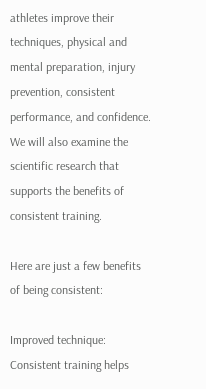athletes improve their techniques, physical and mental preparation, injury prevention, consistent performance, and confidence. We will also examine the scientific research that supports the benefits of consistent training.

Here are just a few benefits of being consistent:

Improved technique: Consistent training helps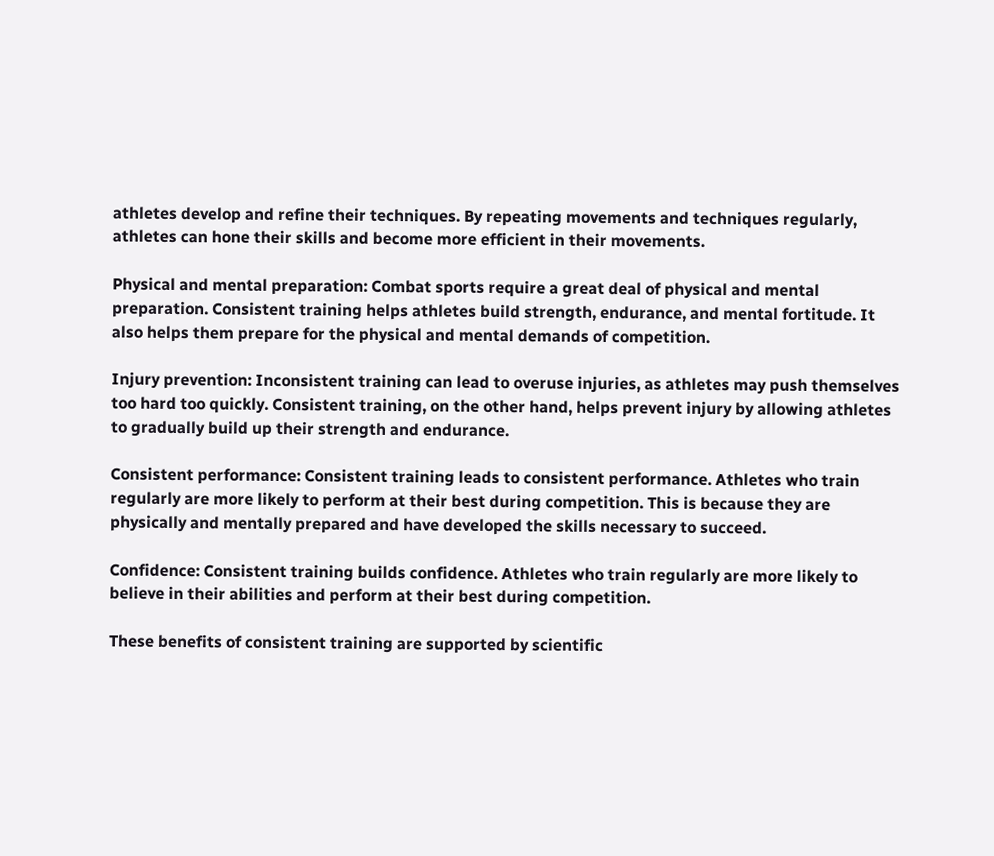athletes develop and refine their techniques. By repeating movements and techniques regularly, athletes can hone their skills and become more efficient in their movements.

Physical and mental preparation: Combat sports require a great deal of physical and mental preparation. Consistent training helps athletes build strength, endurance, and mental fortitude. It also helps them prepare for the physical and mental demands of competition.

Injury prevention: Inconsistent training can lead to overuse injuries, as athletes may push themselves too hard too quickly. Consistent training, on the other hand, helps prevent injury by allowing athletes to gradually build up their strength and endurance.

Consistent performance: Consistent training leads to consistent performance. Athletes who train regularly are more likely to perform at their best during competition. This is because they are physically and mentally prepared and have developed the skills necessary to succeed.

Confidence: Consistent training builds confidence. Athletes who train regularly are more likely to believe in their abilities and perform at their best during competition.

These benefits of consistent training are supported by scientific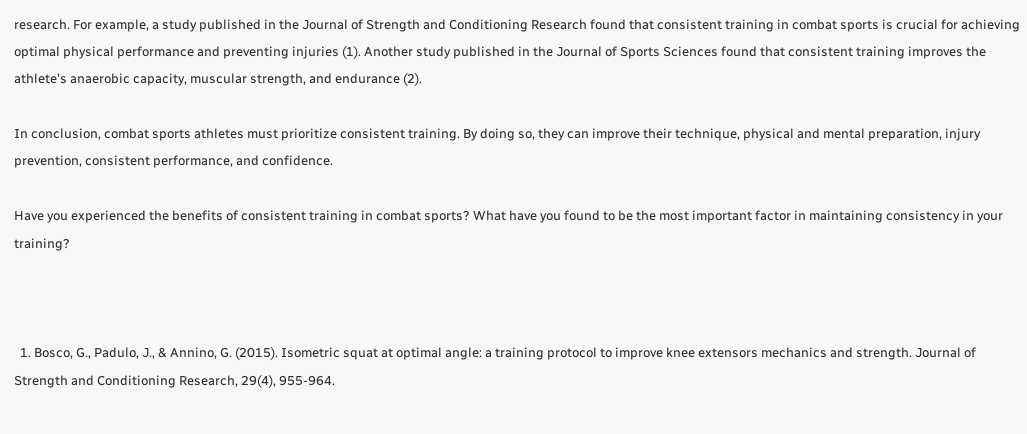research. For example, a study published in the Journal of Strength and Conditioning Research found that consistent training in combat sports is crucial for achieving optimal physical performance and preventing injuries (1). Another study published in the Journal of Sports Sciences found that consistent training improves the athlete's anaerobic capacity, muscular strength, and endurance (2).

In conclusion, combat sports athletes must prioritize consistent training. By doing so, they can improve their technique, physical and mental preparation, injury prevention, consistent performance, and confidence.

Have you experienced the benefits of consistent training in combat sports? What have you found to be the most important factor in maintaining consistency in your training?



  1. Bosco, G., Padulo, J., & Annino, G. (2015). Isometric squat at optimal angle: a training protocol to improve knee extensors mechanics and strength. Journal of Strength and Conditioning Research, 29(4), 955-964.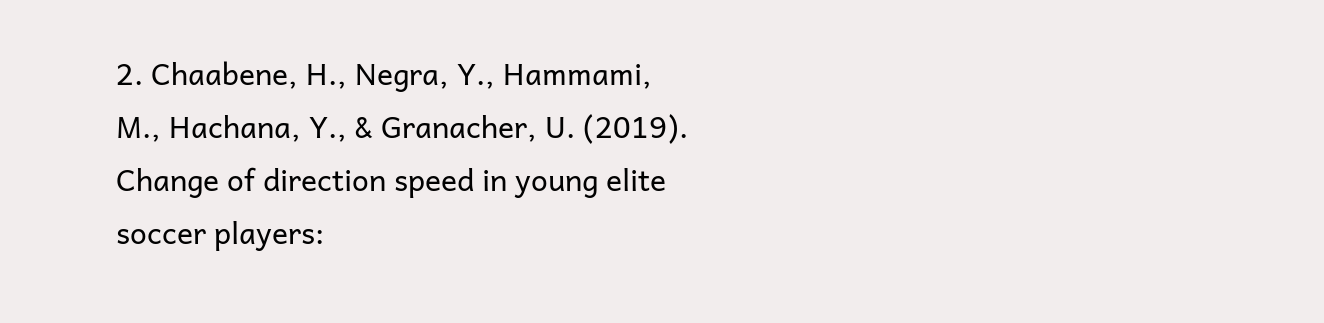2. Chaabene, H., Negra, Y., Hammami, M., Hachana, Y., & Granacher, U. (2019). Change of direction speed in young elite soccer players: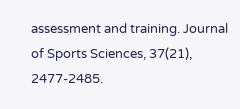assessment and training. Journal of Sports Sciences, 37(21), 2477-2485.